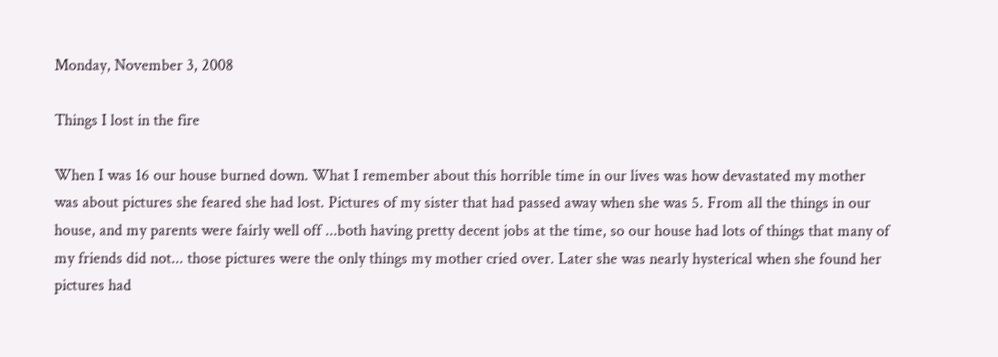Monday, November 3, 2008

Things I lost in the fire

When I was 16 our house burned down. What I remember about this horrible time in our lives was how devastated my mother was about pictures she feared she had lost. Pictures of my sister that had passed away when she was 5. From all the things in our house, and my parents were fairly well off ...both having pretty decent jobs at the time, so our house had lots of things that many of my friends did not... those pictures were the only things my mother cried over. Later she was nearly hysterical when she found her pictures had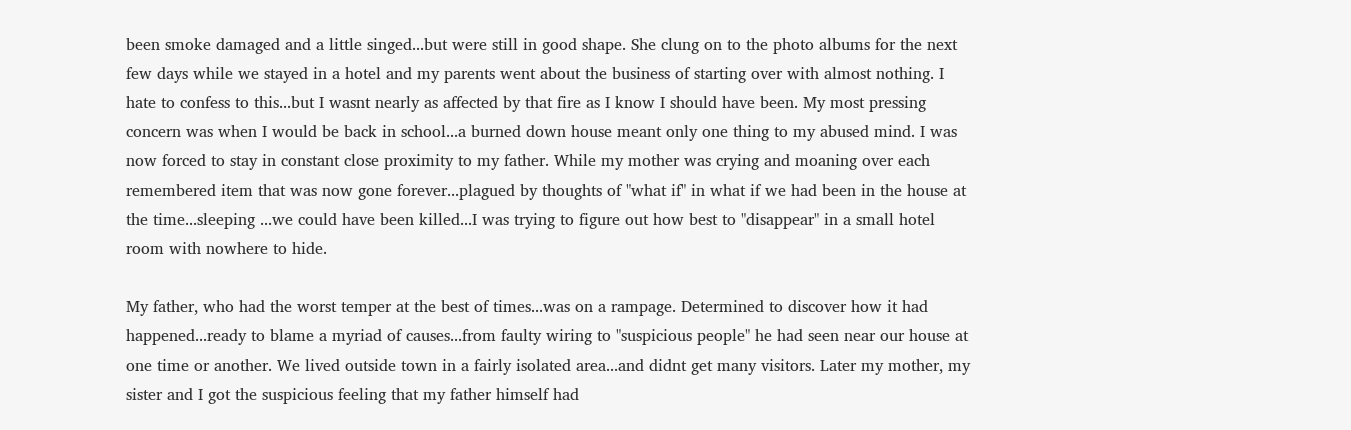been smoke damaged and a little singed...but were still in good shape. She clung on to the photo albums for the next few days while we stayed in a hotel and my parents went about the business of starting over with almost nothing. I hate to confess to this...but I wasnt nearly as affected by that fire as I know I should have been. My most pressing concern was when I would be back in school...a burned down house meant only one thing to my abused mind. I was now forced to stay in constant close proximity to my father. While my mother was crying and moaning over each remembered item that was now gone forever...plagued by thoughts of "what if" in what if we had been in the house at the time...sleeping ...we could have been killed...I was trying to figure out how best to "disappear" in a small hotel room with nowhere to hide.

My father, who had the worst temper at the best of times...was on a rampage. Determined to discover how it had happened...ready to blame a myriad of causes...from faulty wiring to "suspicious people" he had seen near our house at one time or another. We lived outside town in a fairly isolated area...and didnt get many visitors. Later my mother, my sister and I got the suspicious feeling that my father himself had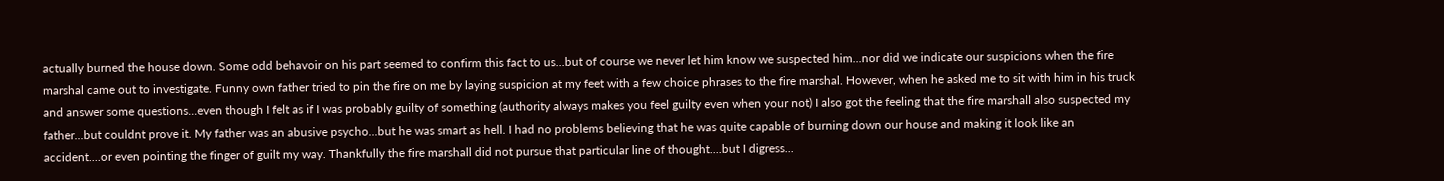actually burned the house down. Some odd behavoir on his part seemed to confirm this fact to us...but of course we never let him know we suspected him...nor did we indicate our suspicions when the fire marshal came out to investigate. Funny own father tried to pin the fire on me by laying suspicion at my feet with a few choice phrases to the fire marshal. However, when he asked me to sit with him in his truck and answer some questions...even though I felt as if I was probably guilty of something (authority always makes you feel guilty even when your not) I also got the feeling that the fire marshall also suspected my father...but couldnt prove it. My father was an abusive psycho...but he was smart as hell. I had no problems believing that he was quite capable of burning down our house and making it look like an accident....or even pointing the finger of guilt my way. Thankfully the fire marshall did not pursue that particular line of thought....but I digress...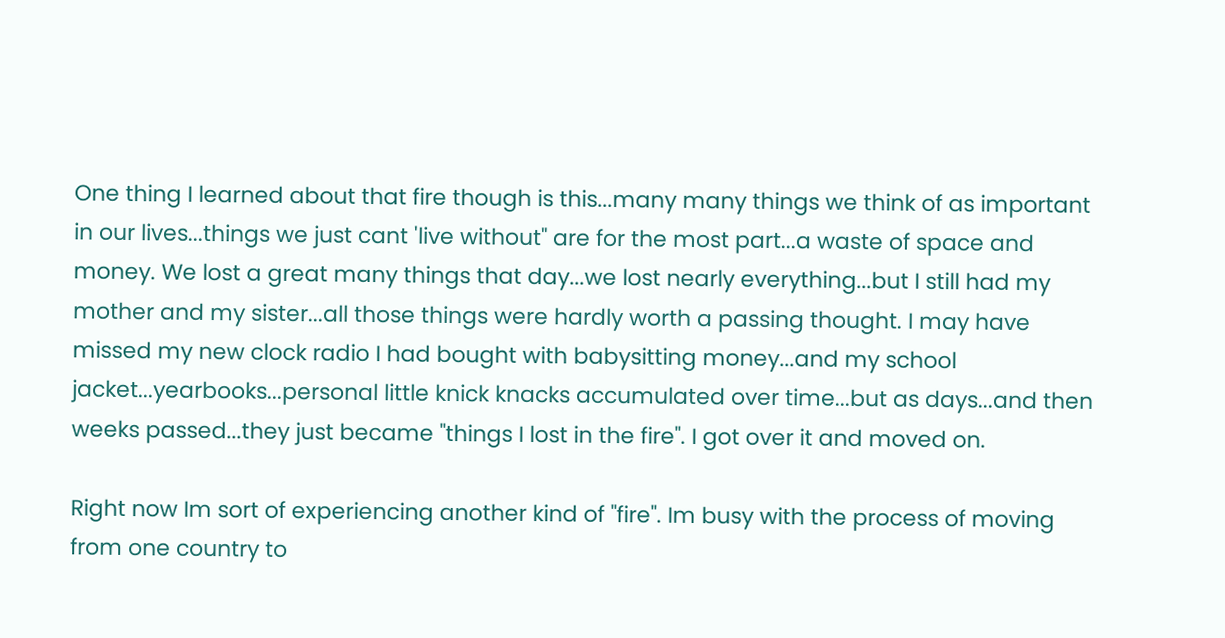One thing I learned about that fire though is this...many many things we think of as important in our lives...things we just cant 'live without" are for the most part...a waste of space and money. We lost a great many things that day...we lost nearly everything...but I still had my mother and my sister...all those things were hardly worth a passing thought. I may have missed my new clock radio I had bought with babysitting money...and my school jacket...yearbooks...personal little knick knacks accumulated over time...but as days...and then weeks passed...they just became "things I lost in the fire". I got over it and moved on.

Right now Im sort of experiencing another kind of "fire". Im busy with the process of moving from one country to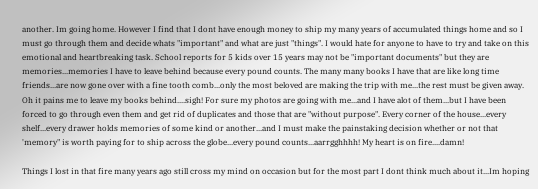another. Im going home. However I find that I dont have enough money to ship my many years of accumulated things home and so I must go through them and decide whats "important" and what are just "things". I would hate for anyone to have to try and take on this emotional and heartbreaking task. School reports for 5 kids over 15 years may not be "important documents" but they are memories...memories I have to leave behind because every pound counts. The many many books I have that are like long time friends...are now gone over with a fine tooth comb...only the most beloved are making the trip with me...the rest must be given away. Oh it pains me to leave my books behind....sigh! For sure my photos are going with me...and I have alot of them...but I have been forced to go through even them and get rid of duplicates and those that are "without purpose". Every corner of the house...every shelf...every drawer holds memories of some kind or another...and I must make the painstaking decision whether or not that 'memory" is worth paying for to ship across the globe...every pound counts...aarrgghhhh! My heart is on fire....damn!

Things I lost in that fire many years ago still cross my mind on occasion but for the most part I dont think much about it...Im hoping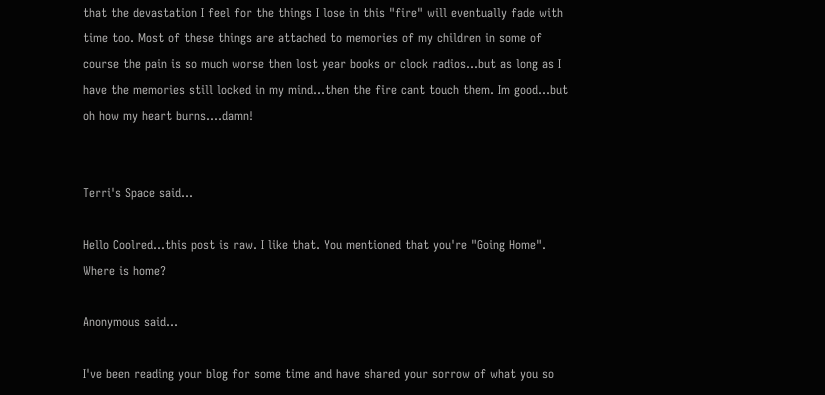that the devastation I feel for the things I lose in this "fire" will eventually fade with time too. Most of these things are attached to memories of my children in some of course the pain is so much worse then lost year books or clock radios...but as long as I have the memories still locked in my mind...then the fire cant touch them. Im good...but oh how my heart burns....damn!


Terri's Space said...

Hello Coolred...this post is raw. I like that. You mentioned that you're "Going Home". Where is home?

Anonymous said...

I've been reading your blog for some time and have shared your sorrow of what you so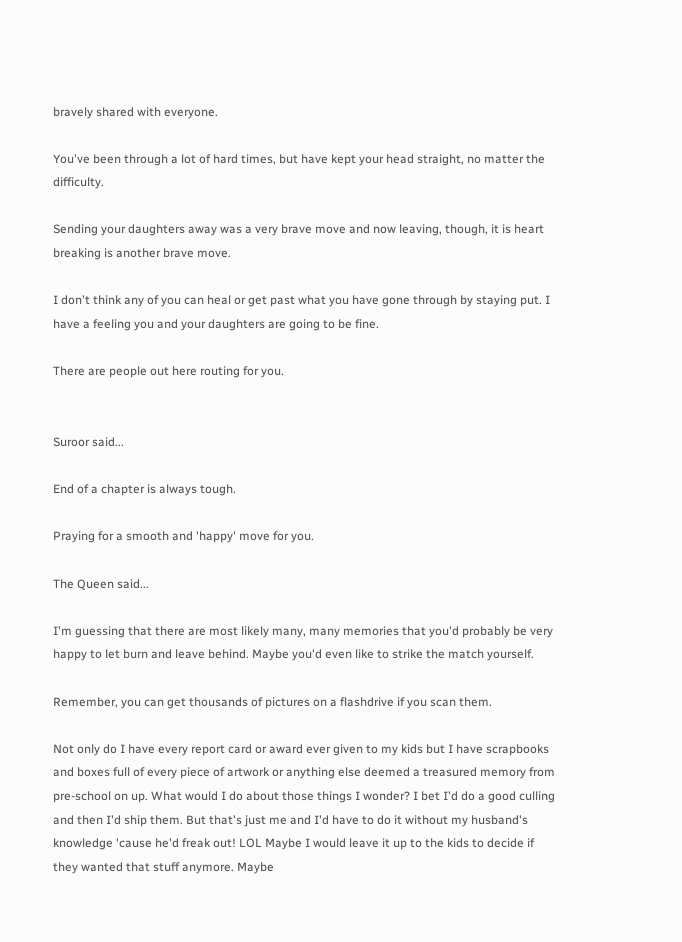bravely shared with everyone.

You've been through a lot of hard times, but have kept your head straight, no matter the difficulty.

Sending your daughters away was a very brave move and now leaving, though, it is heart breaking is another brave move.

I don't think any of you can heal or get past what you have gone through by staying put. I have a feeling you and your daughters are going to be fine.

There are people out here routing for you.


Suroor said...

End of a chapter is always tough.

Praying for a smooth and 'happy' move for you.

The Queen said...

I'm guessing that there are most likely many, many memories that you'd probably be very happy to let burn and leave behind. Maybe you'd even like to strike the match yourself.

Remember, you can get thousands of pictures on a flashdrive if you scan them.

Not only do I have every report card or award ever given to my kids but I have scrapbooks and boxes full of every piece of artwork or anything else deemed a treasured memory from pre-school on up. What would I do about those things I wonder? I bet I'd do a good culling and then I'd ship them. But that's just me and I'd have to do it without my husband's knowledge 'cause he'd freak out! LOL Maybe I would leave it up to the kids to decide if they wanted that stuff anymore. Maybe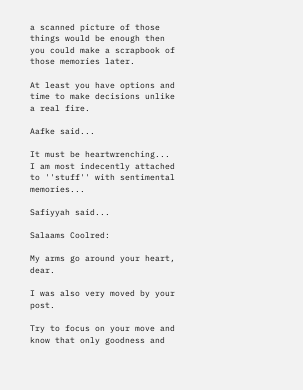a scanned picture of those things would be enough then you could make a scrapbook of those memories later.

At least you have options and time to make decisions unlike a real fire.

Aafke said...

It must be heartwrenching...
I am most indecently attached to ''stuff'' with sentimental memories...

Safiyyah said...

Salaams Coolred:

My arms go around your heart, dear.

I was also very moved by your post.

Try to focus on your move and know that only goodness and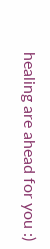healing are ahead for you :)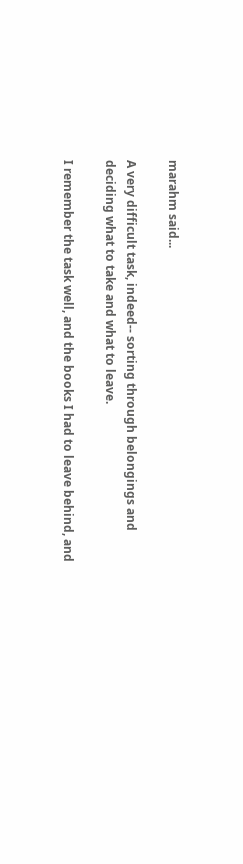marahm said...

A very difficult task, indeed-- sorting through belongings and deciding what to take and what to leave.

I remember the task well, and the books I had to leave behind, and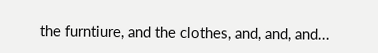the furntiure, and the clothes, and, and, and...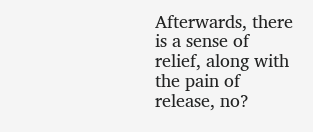Afterwards, there is a sense of relief, along with the pain of release, no?